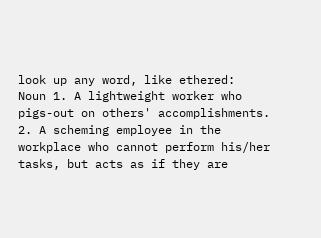look up any word, like ethered:
Noun 1. A lightweight worker who pigs-out on others' accomplishments. 2. A scheming employee in the workplace who cannot perform his/her tasks, but acts as if they are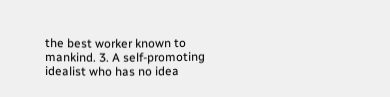the best worker known to mankind. 3. A self-promoting idealist who has no idea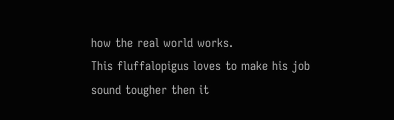how the real world works.
This fluffalopigus loves to make his job sound tougher then it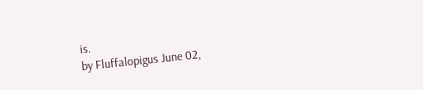is.
by Fluffalopigus June 02,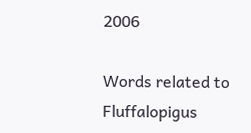2006

Words related to Fluffalopigus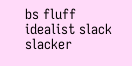bs fluff idealist slack slacker